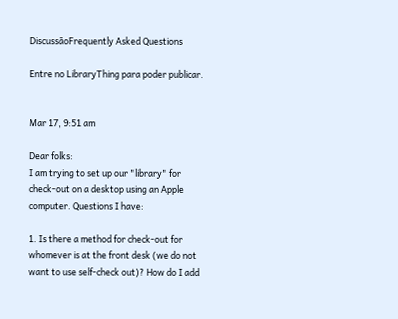DiscussãoFrequently Asked Questions

Entre no LibraryThing para poder publicar.


Mar 17, 9:51 am

Dear folks:
I am trying to set up our "library" for check-out on a desktop using an Apple computer. Questions I have:

1. Is there a method for check-out for whomever is at the front desk (we do not want to use self-check out)? How do I add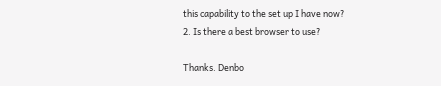this capability to the set up I have now?
2. Is there a best browser to use?

Thanks. Denbo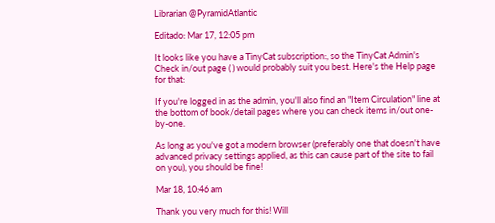Librarian @PyramidAtlantic

Editado: Mar 17, 12:05 pm

It looks like you have a TinyCat subscription:, so the TinyCat Admin's Check in/out page ( ) would probably suit you best. Here's the Help page for that:

If you're logged in as the admin, you'll also find an "Item Circulation" line at the bottom of book/detail pages where you can check items in/out one-by-one.

As long as you've got a modern browser (preferably one that doesn't have advanced privacy settings applied, as this can cause part of the site to fail on you), you should be fine!

Mar 18, 10:46 am

Thank you very much for this! Will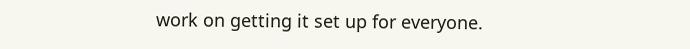work on getting it set up for everyone.